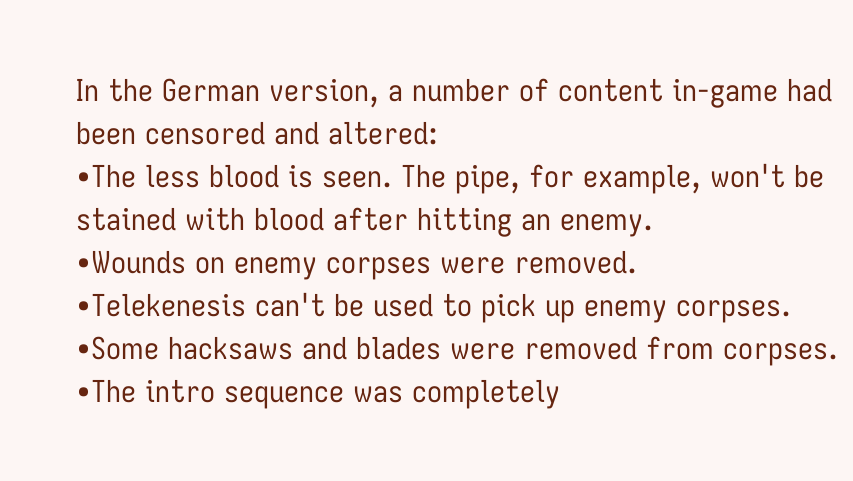In the German version, a number of content in-game had been censored and altered:
•The less blood is seen. The pipe, for example, won't be stained with blood after hitting an enemy.
•Wounds on enemy corpses were removed.
•Telekenesis can't be used to pick up enemy corpses.
•Some hacksaws and blades were removed from corpses.
•The intro sequence was completely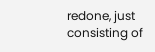redone, just consisting of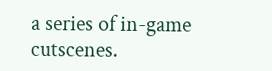a series of in-game cutscenes.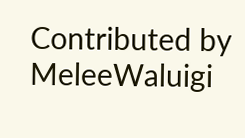Contributed by MeleeWaluigi